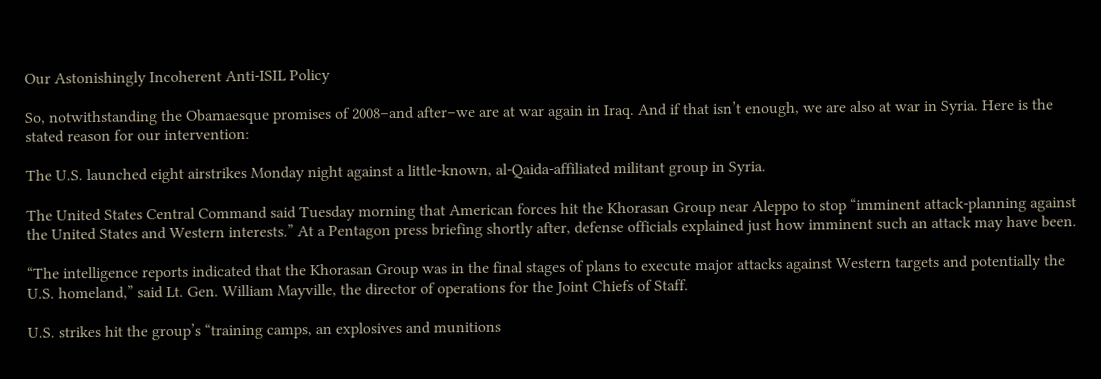Our Astonishingly Incoherent Anti-ISIL Policy

So, notwithstanding the Obamaesque promises of 2008–and after–we are at war again in Iraq. And if that isn’t enough, we are also at war in Syria. Here is the stated reason for our intervention:

The U.S. launched eight airstrikes Monday night against a little-known, al-Qaida-affiliated militant group in Syria.

The United States Central Command said Tuesday morning that American forces hit the Khorasan Group near Aleppo to stop “imminent attack-planning against the United States and Western interests.” At a Pentagon press briefing shortly after, defense officials explained just how imminent such an attack may have been.

“The intelligence reports indicated that the Khorasan Group was in the final stages of plans to execute major attacks against Western targets and potentially the U.S. homeland,” said Lt. Gen. William Mayville, the director of operations for the Joint Chiefs of Staff.

U.S. strikes hit the group’s “training camps, an explosives and munitions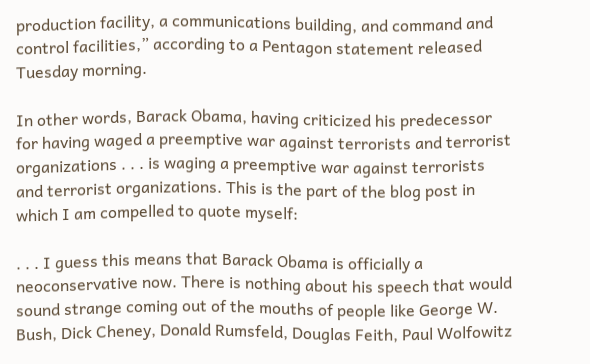production facility, a communications building, and command and control facilities,” according to a Pentagon statement released Tuesday morning.

In other words, Barack Obama, having criticized his predecessor for having waged a preemptive war against terrorists and terrorist organizations . . . is waging a preemptive war against terrorists and terrorist organizations. This is the part of the blog post in which I am compelled to quote myself:

. . . I guess this means that Barack Obama is officially a neoconservative now. There is nothing about his speech that would sound strange coming out of the mouths of people like George W. Bush, Dick Cheney, Donald Rumsfeld, Douglas Feith, Paul Wolfowitz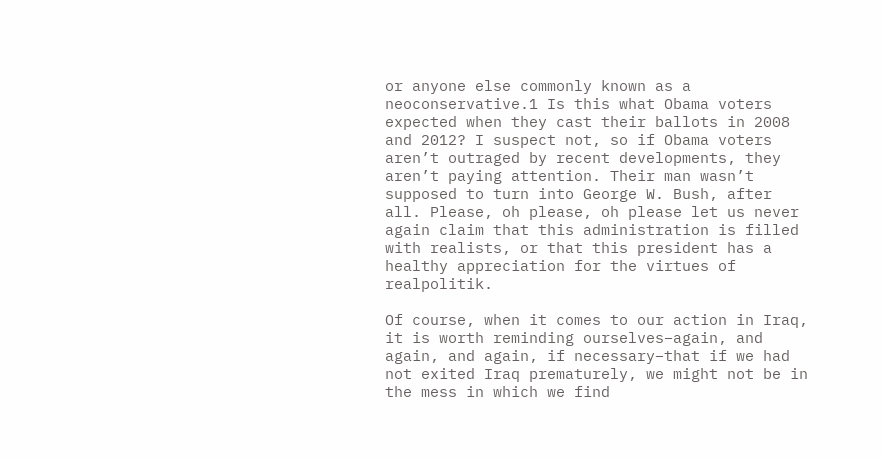or anyone else commonly known as a neoconservative.1 Is this what Obama voters expected when they cast their ballots in 2008 and 2012? I suspect not, so if Obama voters aren’t outraged by recent developments, they aren’t paying attention. Their man wasn’t supposed to turn into George W. Bush, after all. Please, oh please, oh please let us never again claim that this administration is filled with realists, or that this president has a healthy appreciation for the virtues of realpolitik.

Of course, when it comes to our action in Iraq, it is worth reminding ourselves–again, and again, and again, if necessary–that if we had not exited Iraq prematurely, we might not be in the mess in which we find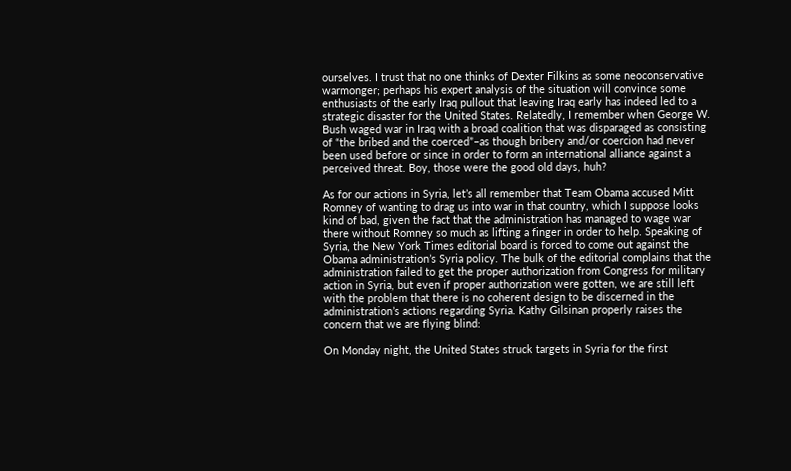ourselves. I trust that no one thinks of Dexter Filkins as some neoconservative warmonger; perhaps his expert analysis of the situation will convince some enthusiasts of the early Iraq pullout that leaving Iraq early has indeed led to a strategic disaster for the United States. Relatedly, I remember when George W. Bush waged war in Iraq with a broad coalition that was disparaged as consisting of “the bribed and the coerced”–as though bribery and/or coercion had never been used before or since in order to form an international alliance against a perceived threat. Boy, those were the good old days, huh?

As for our actions in Syria, let’s all remember that Team Obama accused Mitt Romney of wanting to drag us into war in that country, which I suppose looks kind of bad, given the fact that the administration has managed to wage war there without Romney so much as lifting a finger in order to help. Speaking of Syria, the New York Times editorial board is forced to come out against the Obama administration’s Syria policy. The bulk of the editorial complains that the administration failed to get the proper authorization from Congress for military action in Syria, but even if proper authorization were gotten, we are still left with the problem that there is no coherent design to be discerned in the administration’s actions regarding Syria. Kathy Gilsinan properly raises the concern that we are flying blind:

On Monday night, the United States struck targets in Syria for the first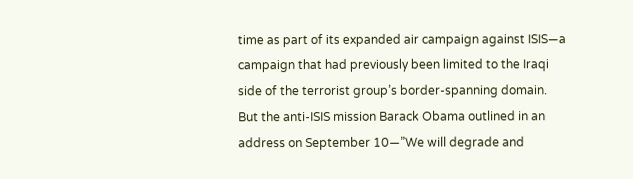time as part of its expanded air campaign against ISIS—a campaign that had previously been limited to the Iraqi side of the terrorist group’s border-spanning domain. But the anti-ISIS mission Barack Obama outlined in an address on September 10—”We will degrade and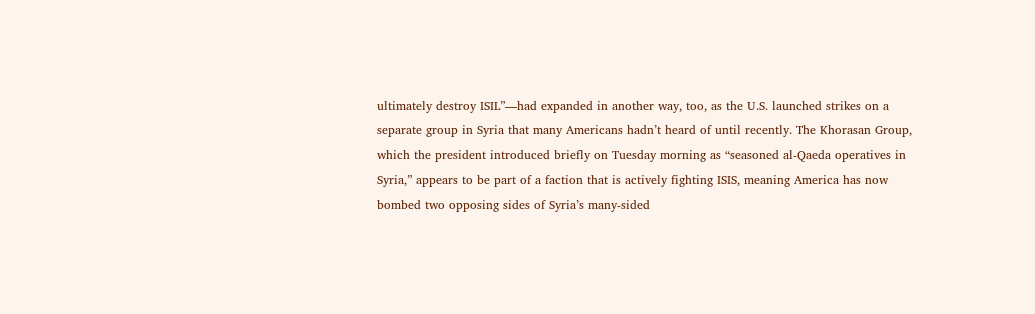ultimately destroy ISIL”—had expanded in another way, too, as the U.S. launched strikes on a separate group in Syria that many Americans hadn’t heard of until recently. The Khorasan Group, which the president introduced briefly on Tuesday morning as “seasoned al-Qaeda operatives in Syria,” appears to be part of a faction that is actively fighting ISIS, meaning America has now bombed two opposing sides of Syria’s many-sided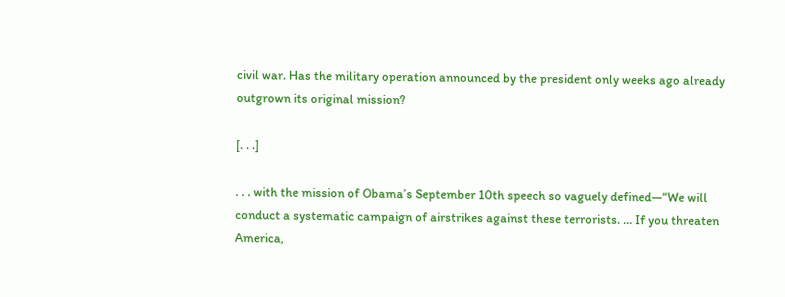civil war. Has the military operation announced by the president only weeks ago already outgrown its original mission?

[. . .]

. . . with the mission of Obama’s September 10th speech so vaguely defined—“We will conduct a systematic campaign of airstrikes against these terrorists. … If you threaten America,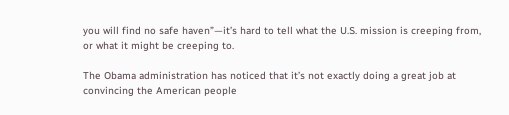you will find no safe haven”—it’s hard to tell what the U.S. mission is creeping from, or what it might be creeping to.

The Obama administration has noticed that it’s not exactly doing a great job at convincing the American people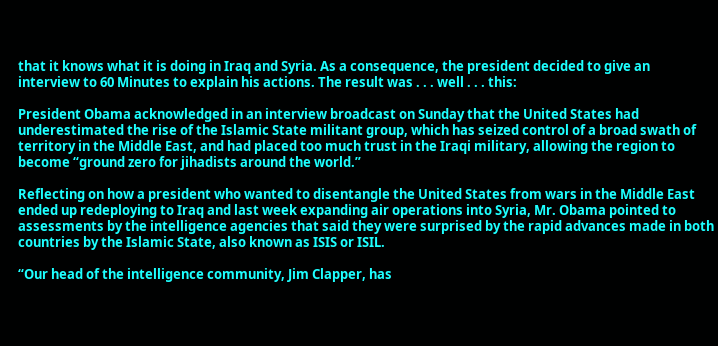that it knows what it is doing in Iraq and Syria. As a consequence, the president decided to give an interview to 60 Minutes to explain his actions. The result was . . . well . . . this:

President Obama acknowledged in an interview broadcast on Sunday that the United States had underestimated the rise of the Islamic State militant group, which has seized control of a broad swath of territory in the Middle East, and had placed too much trust in the Iraqi military, allowing the region to become “ground zero for jihadists around the world.”

Reflecting on how a president who wanted to disentangle the United States from wars in the Middle East ended up redeploying to Iraq and last week expanding air operations into Syria, Mr. Obama pointed to assessments by the intelligence agencies that said they were surprised by the rapid advances made in both countries by the Islamic State, also known as ISIS or ISIL.

“Our head of the intelligence community, Jim Clapper, has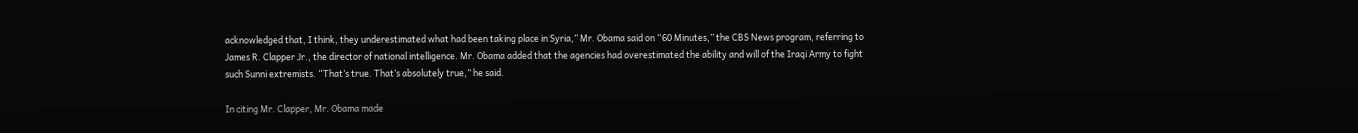acknowledged that, I think, they underestimated what had been taking place in Syria,” Mr. Obama said on “60 Minutes,” the CBS News program, referring to James R. Clapper Jr., the director of national intelligence. Mr. Obama added that the agencies had overestimated the ability and will of the Iraqi Army to fight such Sunni extremists. “That’s true. That’s absolutely true,” he said.

In citing Mr. Clapper, Mr. Obama made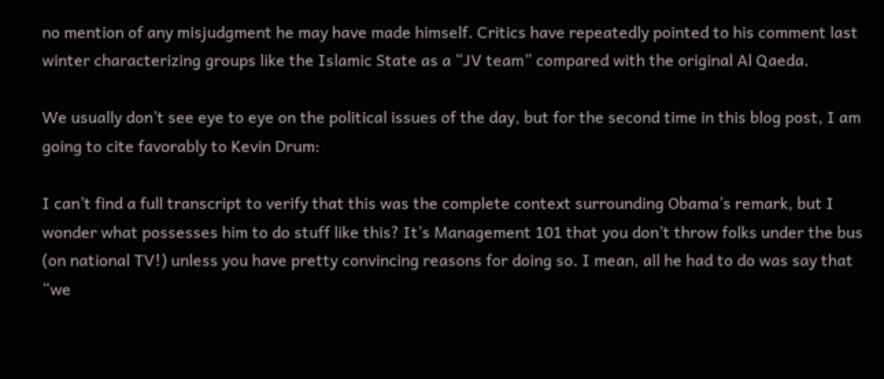no mention of any misjudgment he may have made himself. Critics have repeatedly pointed to his comment last winter characterizing groups like the Islamic State as a “JV team” compared with the original Al Qaeda.

We usually don’t see eye to eye on the political issues of the day, but for the second time in this blog post, I am going to cite favorably to Kevin Drum:

I can’t find a full transcript to verify that this was the complete context surrounding Obama’s remark, but I wonder what possesses him to do stuff like this? It’s Management 101 that you don’t throw folks under the bus (on national TV!) unless you have pretty convincing reasons for doing so. I mean, all he had to do was say that “we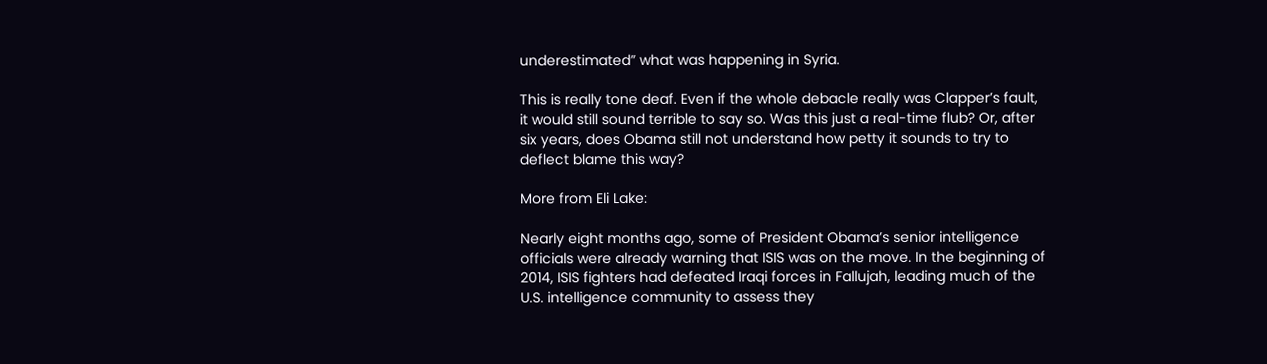underestimated” what was happening in Syria.

This is really tone deaf. Even if the whole debacle really was Clapper’s fault, it would still sound terrible to say so. Was this just a real-time flub? Or, after six years, does Obama still not understand how petty it sounds to try to deflect blame this way?

More from Eli Lake:

Nearly eight months ago, some of President Obama’s senior intelligence officials were already warning that ISIS was on the move. In the beginning of 2014, ISIS fighters had defeated Iraqi forces in Fallujah, leading much of the U.S. intelligence community to assess they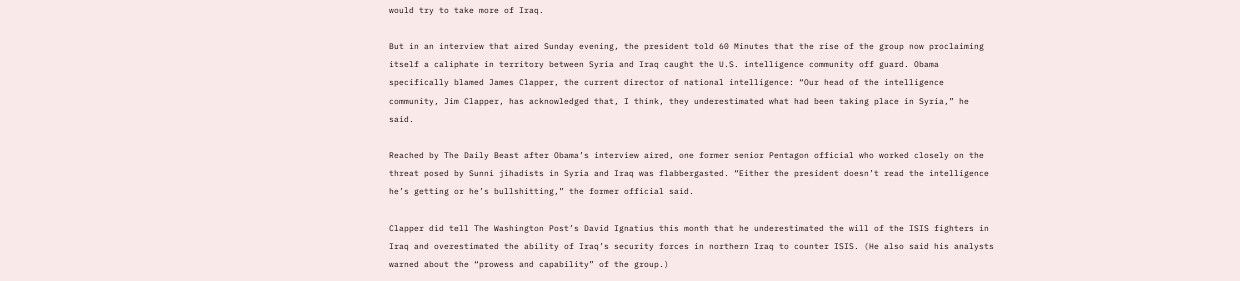would try to take more of Iraq.

But in an interview that aired Sunday evening, the president told 60 Minutes that the rise of the group now proclaiming itself a caliphate in territory between Syria and Iraq caught the U.S. intelligence community off guard. Obama specifically blamed James Clapper, the current director of national intelligence: “Our head of the intelligence community, Jim Clapper, has acknowledged that, I think, they underestimated what had been taking place in Syria,” he said.

Reached by The Daily Beast after Obama’s interview aired, one former senior Pentagon official who worked closely on the threat posed by Sunni jihadists in Syria and Iraq was flabbergasted. “Either the president doesn’t read the intelligence he’s getting or he’s bullshitting,” the former official said.

Clapper did tell The Washington Post’s David Ignatius this month that he underestimated the will of the ISIS fighters in Iraq and overestimated the ability of Iraq’s security forces in northern Iraq to counter ISIS. (He also said his analysts warned about the “prowess and capability” of the group.)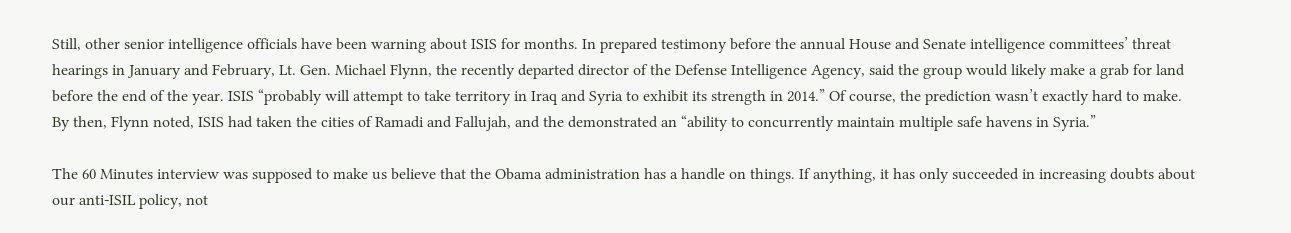Still, other senior intelligence officials have been warning about ISIS for months. In prepared testimony before the annual House and Senate intelligence committees’ threat hearings in January and February, Lt. Gen. Michael Flynn, the recently departed director of the Defense Intelligence Agency, said the group would likely make a grab for land before the end of the year. ISIS “probably will attempt to take territory in Iraq and Syria to exhibit its strength in 2014.” Of course, the prediction wasn’t exactly hard to make. By then, Flynn noted, ISIS had taken the cities of Ramadi and Fallujah, and the demonstrated an “ability to concurrently maintain multiple safe havens in Syria.”

The 60 Minutes interview was supposed to make us believe that the Obama administration has a handle on things. If anything, it has only succeeded in increasing doubts about our anti-ISIL policy, not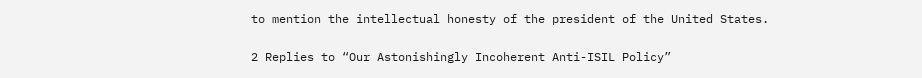to mention the intellectual honesty of the president of the United States.

2 Replies to “Our Astonishingly Incoherent Anti-ISIL Policy”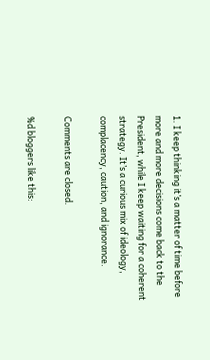1. I keep thinking it’s a matter of time before more and more decisions come back to the President, while I keep waiting for a coherent strategy. It’s a curious mix of ideology, complacency, caution, and ignorance.

Comments are closed.

%d bloggers like this: